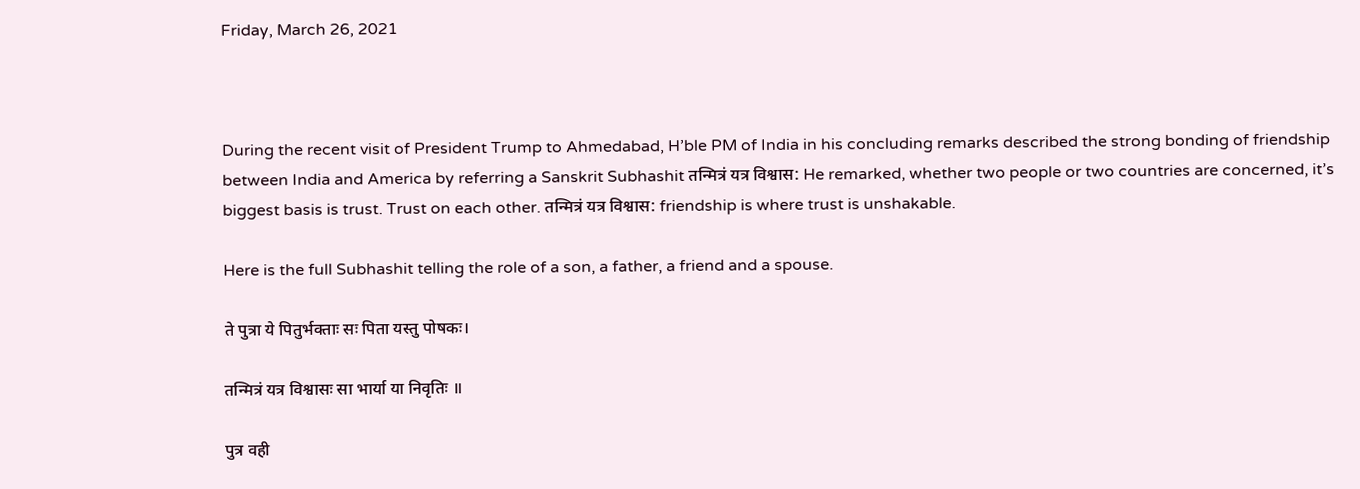Friday, March 26, 2021



During the recent visit of President Trump to Ahmedabad, H’ble PM of India in his concluding remarks described the strong bonding of friendship between India and America by referring a Sanskrit Subhashit तन्मित्रं यत्र विश्वास: He remarked, whether two people or two countries are concerned, it’s biggest basis is trust. Trust on each other. तन्मित्रं यत्र विश्वास: friendship is where trust is unshakable.

Here is the full Subhashit telling the role of a son, a father, a friend and a spouse.

ते पुत्रा ये पितुर्भक्ताः सः पिता यस्तु पोषकः।

तन्मित्रं यत्र विश्वासः सा भार्या या निवृतिः ॥

पुत्र वही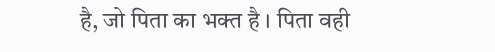है, जो पिता का भक्त है । पिता वही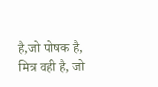है,जो पोषक है, मित्र वही है, जो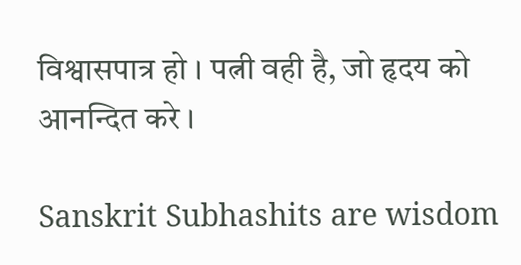विश्वासपात्र हो । पत्नी वही है, जो हृदय को आनन्दित करे ।

Sanskrit Subhashits are wisdom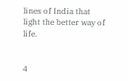lines of India that light the better way of life.


4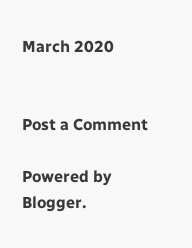March 2020


Post a Comment

Powered by Blogger.